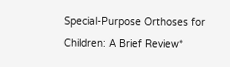Special-Purpose Orthoses for Children: A Brief Review*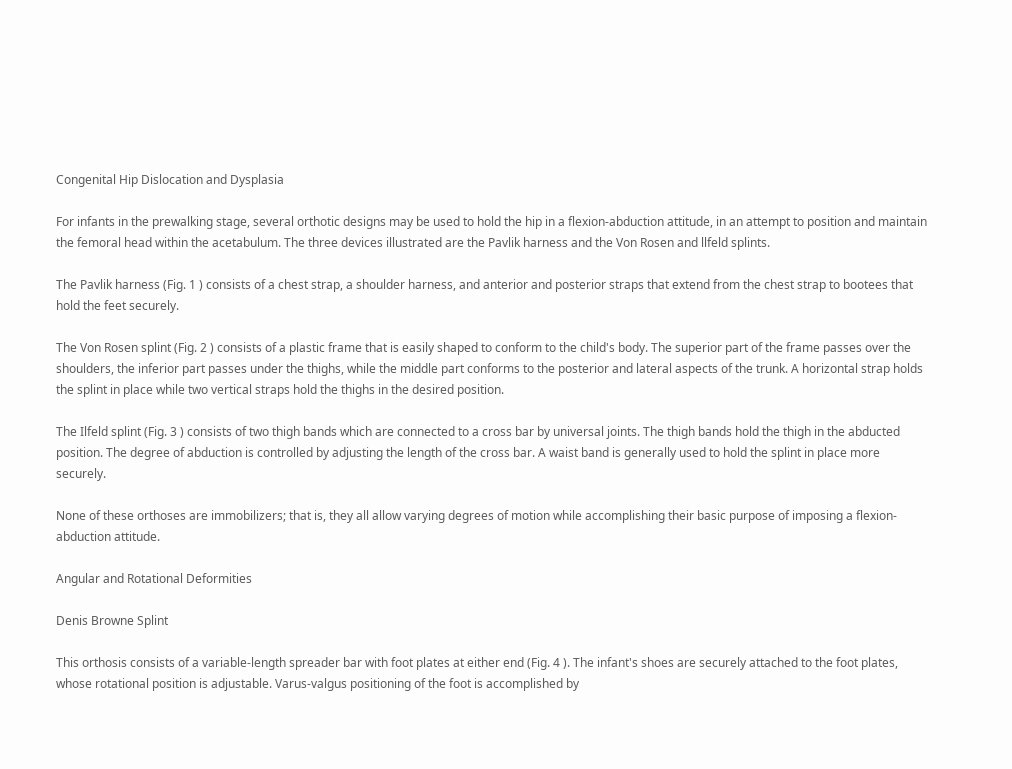Congenital Hip Dislocation and Dysplasia

For infants in the prewalking stage, several orthotic designs may be used to hold the hip in a flexion-abduction attitude, in an attempt to position and maintain the femoral head within the acetabulum. The three devices illustrated are the Pavlik harness and the Von Rosen and llfeld splints.

The Pavlik harness (Fig. 1 ) consists of a chest strap, a shoulder harness, and anterior and posterior straps that extend from the chest strap to bootees that hold the feet securely.

The Von Rosen splint (Fig. 2 ) consists of a plastic frame that is easily shaped to conform to the child's body. The superior part of the frame passes over the shoulders, the inferior part passes under the thighs, while the middle part conforms to the posterior and lateral aspects of the trunk. A horizontal strap holds the splint in place while two vertical straps hold the thighs in the desired position.

The Ilfeld splint (Fig. 3 ) consists of two thigh bands which are connected to a cross bar by universal joints. The thigh bands hold the thigh in the abducted position. The degree of abduction is controlled by adjusting the length of the cross bar. A waist band is generally used to hold the splint in place more securely.

None of these orthoses are immobilizers; that is, they all allow varying degrees of motion while accomplishing their basic purpose of imposing a flexion-abduction attitude.

Angular and Rotational Deformities

Denis Browne Splint

This orthosis consists of a variable-length spreader bar with foot plates at either end (Fig. 4 ). The infant's shoes are securely attached to the foot plates, whose rotational position is adjustable. Varus-valgus positioning of the foot is accomplished by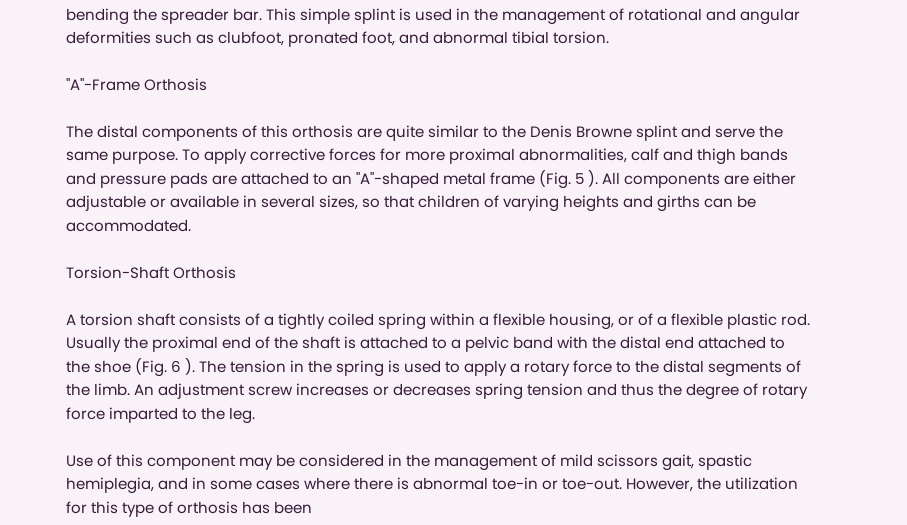bending the spreader bar. This simple splint is used in the management of rotational and angular deformities such as clubfoot, pronated foot, and abnormal tibial torsion.

"A"-Frame Orthosis

The distal components of this orthosis are quite similar to the Denis Browne splint and serve the same purpose. To apply corrective forces for more proximal abnormalities, calf and thigh bands and pressure pads are attached to an "A"-shaped metal frame (Fig. 5 ). All components are either adjustable or available in several sizes, so that children of varying heights and girths can be accommodated.

Torsion-Shaft Orthosis

A torsion shaft consists of a tightly coiled spring within a flexible housing, or of a flexible plastic rod. Usually the proximal end of the shaft is attached to a pelvic band with the distal end attached to the shoe (Fig. 6 ). The tension in the spring is used to apply a rotary force to the distal segments of the limb. An adjustment screw increases or decreases spring tension and thus the degree of rotary force imparted to the leg.

Use of this component may be considered in the management of mild scissors gait, spastic hemiplegia, and in some cases where there is abnormal toe-in or toe-out. However, the utilization for this type of orthosis has been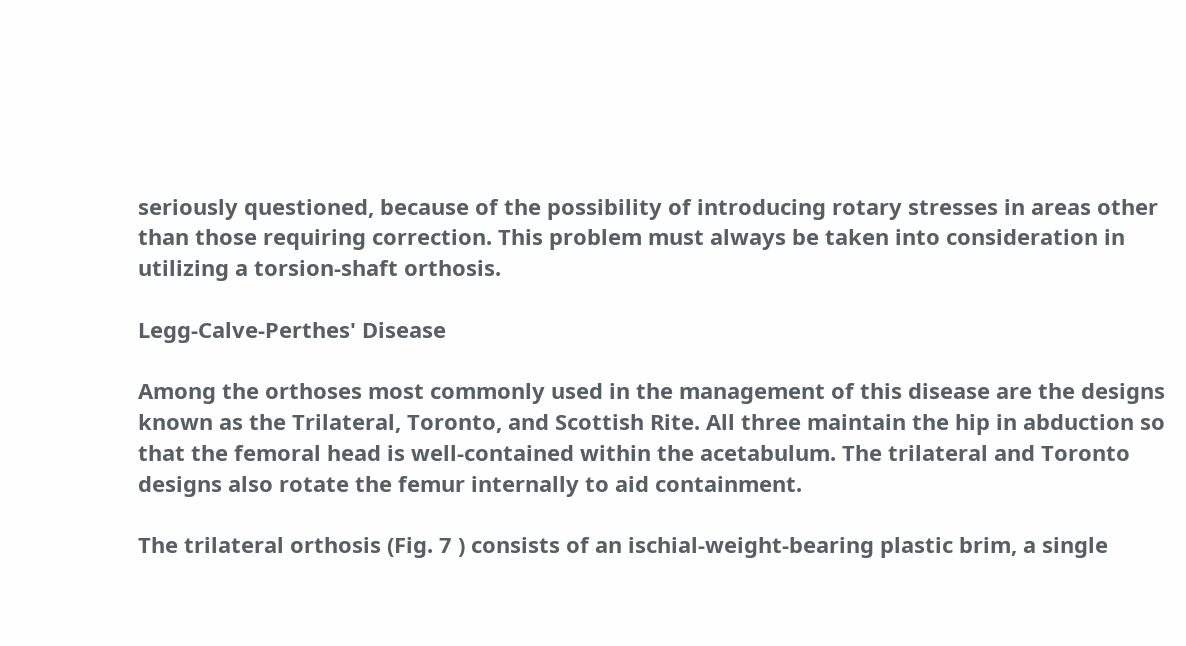seriously questioned, because of the possibility of introducing rotary stresses in areas other than those requiring correction. This problem must always be taken into consideration in utilizing a torsion-shaft orthosis.

Legg-Calve-Perthes' Disease

Among the orthoses most commonly used in the management of this disease are the designs known as the Trilateral, Toronto, and Scottish Rite. All three maintain the hip in abduction so that the femoral head is well-contained within the acetabulum. The trilateral and Toronto designs also rotate the femur internally to aid containment.

The trilateral orthosis (Fig. 7 ) consists of an ischial-weight-bearing plastic brim, a single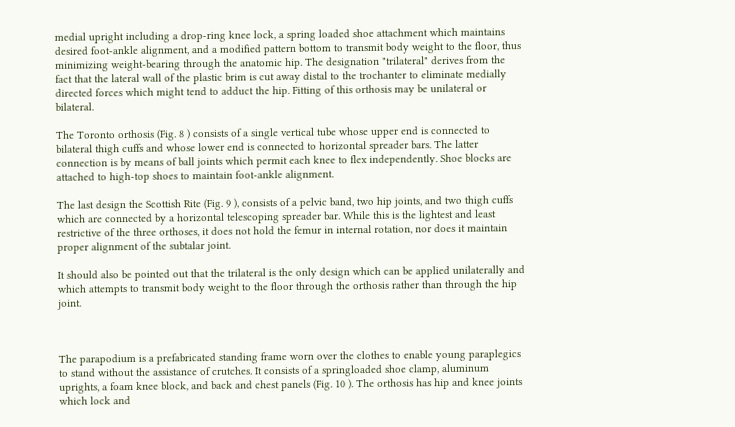medial upright including a drop-ring knee lock, a spring loaded shoe attachment which maintains desired foot-ankle alignment, and a modified pattern bottom to transmit body weight to the floor, thus minimizing weight-bearing through the anatomic hip. The designation "trilateral" derives from the fact that the lateral wall of the plastic brim is cut away distal to the trochanter to eliminate medially directed forces which might tend to adduct the hip. Fitting of this orthosis may be unilateral or bilateral.

The Toronto orthosis (Fig. 8 ) consists of a single vertical tube whose upper end is connected to bilateral thigh cuffs and whose lower end is connected to horizontal spreader bars. The latter connection is by means of ball joints which permit each knee to flex independently. Shoe blocks are attached to high-top shoes to maintain foot-ankle alignment.

The last design the Scottish Rite (Fig. 9 ), consists of a pelvic band, two hip joints, and two thigh cuffs which are connected by a horizontal telescoping spreader bar. While this is the lightest and least restrictive of the three orthoses, it does not hold the femur in internal rotation, nor does it maintain proper alignment of the subtalar joint.

It should also be pointed out that the trilateral is the only design which can be applied unilaterally and which attempts to transmit body weight to the floor through the orthosis rather than through the hip joint.



The parapodium is a prefabricated standing frame worn over the clothes to enable young paraplegics to stand without the assistance of crutches. It consists of a springloaded shoe clamp, aluminum uprights, a foam knee block, and back and chest panels (Fig. 10 ). The orthosis has hip and knee joints which lock and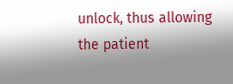unlock, thus allowing the patient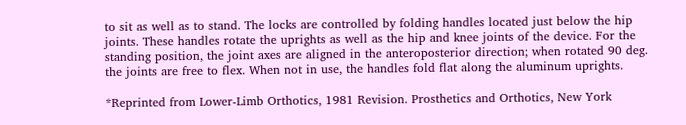to sit as well as to stand. The locks are controlled by folding handles located just below the hip joints. These handles rotate the uprights as well as the hip and knee joints of the device. For the standing position, the joint axes are aligned in the anteroposterior direction; when rotated 90 deg. the joints are free to flex. When not in use, the handles fold flat along the aluminum uprights.

*Reprinted from Lower-Limb Orthotics, 1981 Revision. Prosthetics and Orthotics, New York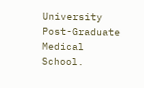University Post-Graduate Medical School.